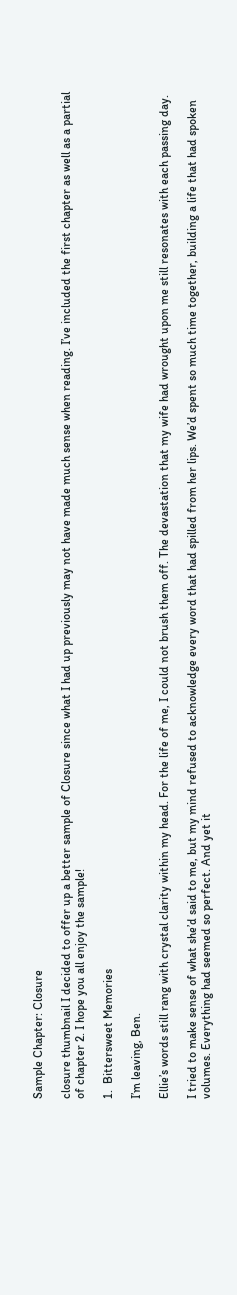Sample Chapter: Closure

closure thumbnail I decided to offer up a better sample of Closure since what I had up previously may not have made much sense when reading. I’ve included the first chapter as well as a partial of chapter 2. I hope you all enjoy the sample!

1.  Bittersweet Memories

I’m leaving, Ben.

Ellie’s words still rang with crystal clarity within my head. For the life of me, I could not brush them off. The devastation that my wife had wrought upon me still resonates with each passing day.

I tried to make sense of what she’d said to me, but my mind refused to acknowledge every word that had spilled from her lips. We’d spent so much time together, building a life that had spoken volumes. Everything had seemed so perfect. And yet it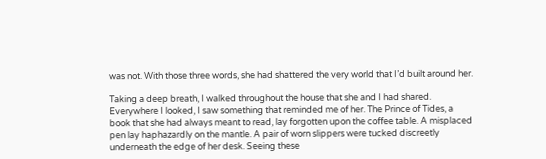was not. With those three words, she had shattered the very world that I’d built around her.

Taking a deep breath, I walked throughout the house that she and I had shared. Everywhere I looked, I saw something that reminded me of her. The Prince of Tides, a book that she had always meant to read, lay forgotten upon the coffee table. A misplaced pen lay haphazardly on the mantle. A pair of worn slippers were tucked discreetly underneath the edge of her desk. Seeing these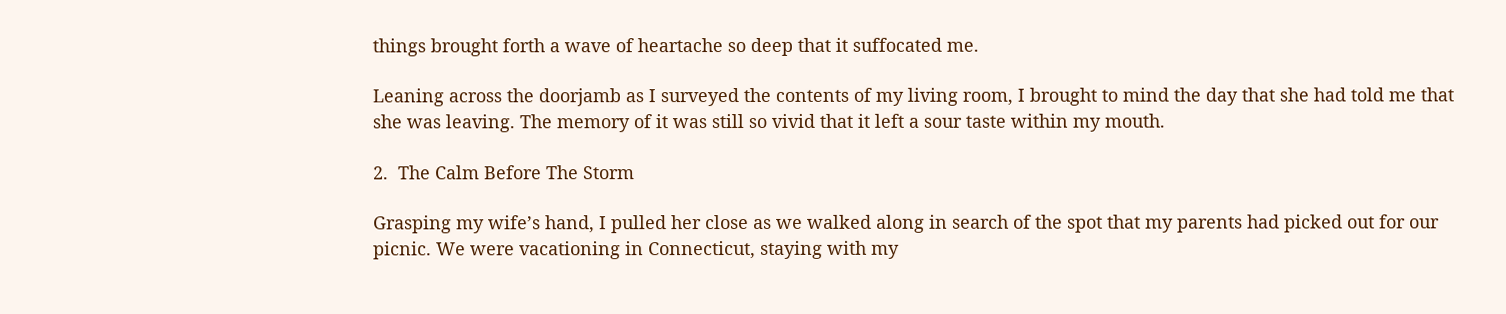things brought forth a wave of heartache so deep that it suffocated me.

Leaning across the doorjamb as I surveyed the contents of my living room, I brought to mind the day that she had told me that she was leaving. The memory of it was still so vivid that it left a sour taste within my mouth.

2.  The Calm Before The Storm

Grasping my wife’s hand, I pulled her close as we walked along in search of the spot that my parents had picked out for our picnic. We were vacationing in Connecticut, staying with my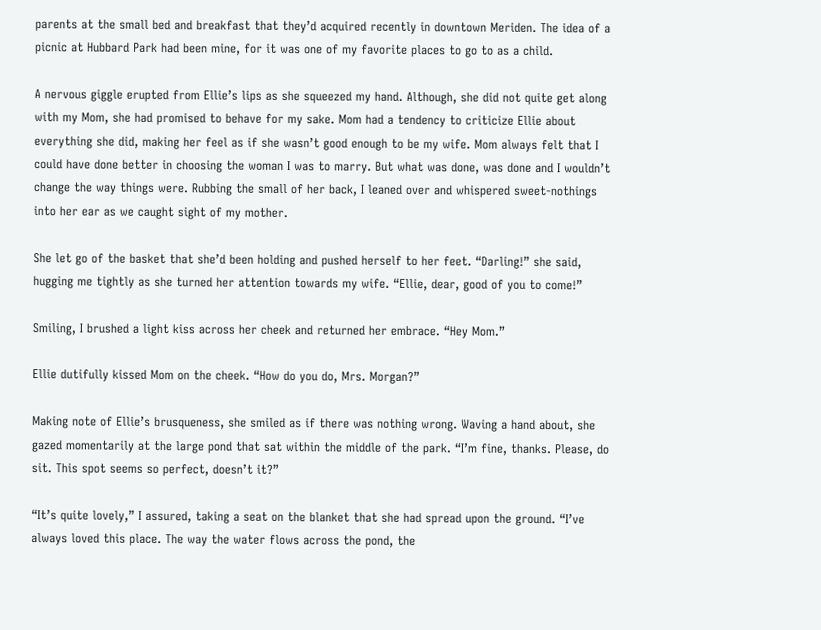parents at the small bed and breakfast that they’d acquired recently in downtown Meriden. The idea of a picnic at Hubbard Park had been mine, for it was one of my favorite places to go to as a child.

A nervous giggle erupted from Ellie’s lips as she squeezed my hand. Although, she did not quite get along with my Mom, she had promised to behave for my sake. Mom had a tendency to criticize Ellie about everything she did, making her feel as if she wasn’t good enough to be my wife. Mom always felt that I could have done better in choosing the woman I was to marry. But what was done, was done and I wouldn’t change the way things were. Rubbing the small of her back, I leaned over and whispered sweet-nothings into her ear as we caught sight of my mother.

She let go of the basket that she’d been holding and pushed herself to her feet. “Darling!” she said, hugging me tightly as she turned her attention towards my wife. “Ellie, dear, good of you to come!”

Smiling, I brushed a light kiss across her cheek and returned her embrace. “Hey Mom.”

Ellie dutifully kissed Mom on the cheek. “How do you do, Mrs. Morgan?”

Making note of Ellie’s brusqueness, she smiled as if there was nothing wrong. Waving a hand about, she gazed momentarily at the large pond that sat within the middle of the park. “I’m fine, thanks. Please, do sit. This spot seems so perfect, doesn’t it?”

“It’s quite lovely,” I assured, taking a seat on the blanket that she had spread upon the ground. “I’ve always loved this place. The way the water flows across the pond, the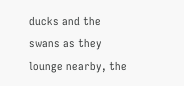ducks and the swans as they lounge nearby, the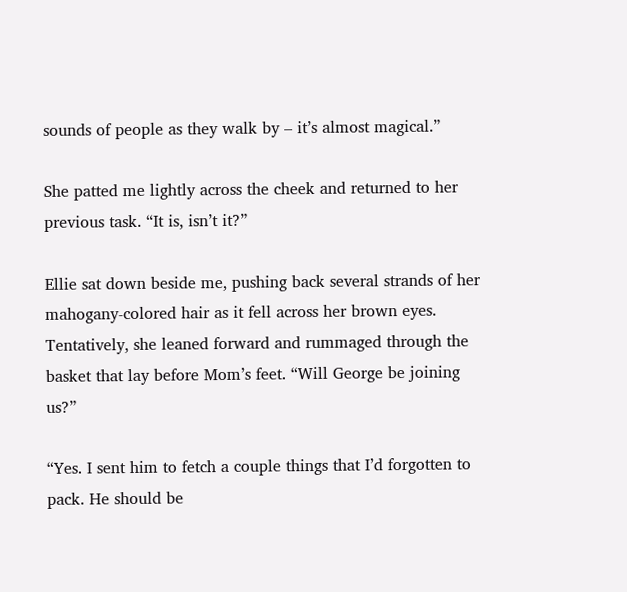sounds of people as they walk by – it’s almost magical.”

She patted me lightly across the cheek and returned to her previous task. “It is, isn’t it?”

Ellie sat down beside me, pushing back several strands of her mahogany-colored hair as it fell across her brown eyes. Tentatively, she leaned forward and rummaged through the basket that lay before Mom’s feet. “Will George be joining us?”

“Yes. I sent him to fetch a couple things that I’d forgotten to pack. He should be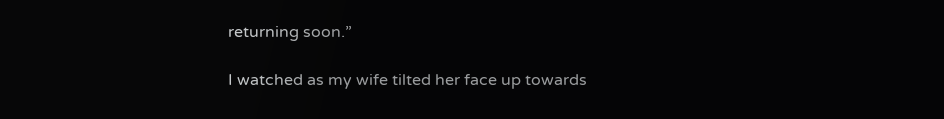returning soon.”

I watched as my wife tilted her face up towards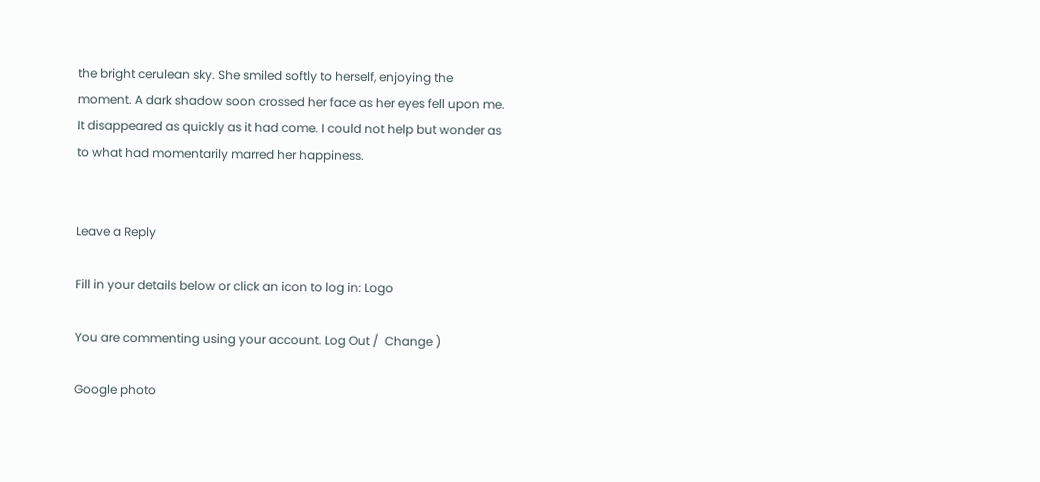the bright cerulean sky. She smiled softly to herself, enjoying the moment. A dark shadow soon crossed her face as her eyes fell upon me. It disappeared as quickly as it had come. I could not help but wonder as to what had momentarily marred her happiness.


Leave a Reply

Fill in your details below or click an icon to log in: Logo

You are commenting using your account. Log Out /  Change )

Google photo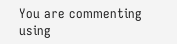You are commenting using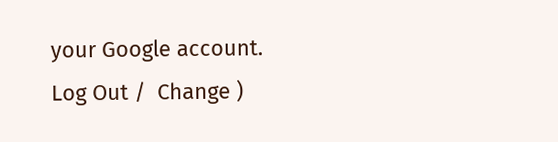your Google account. Log Out /  Change )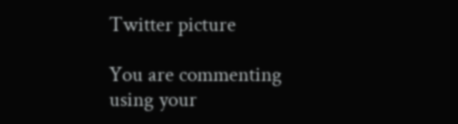Twitter picture

You are commenting using your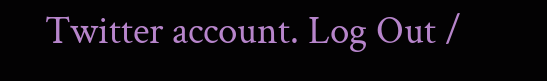Twitter account. Log Out /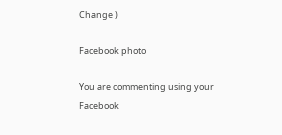Change )

Facebook photo

You are commenting using your Facebook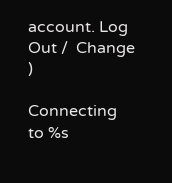account. Log Out /  Change )

Connecting to %s